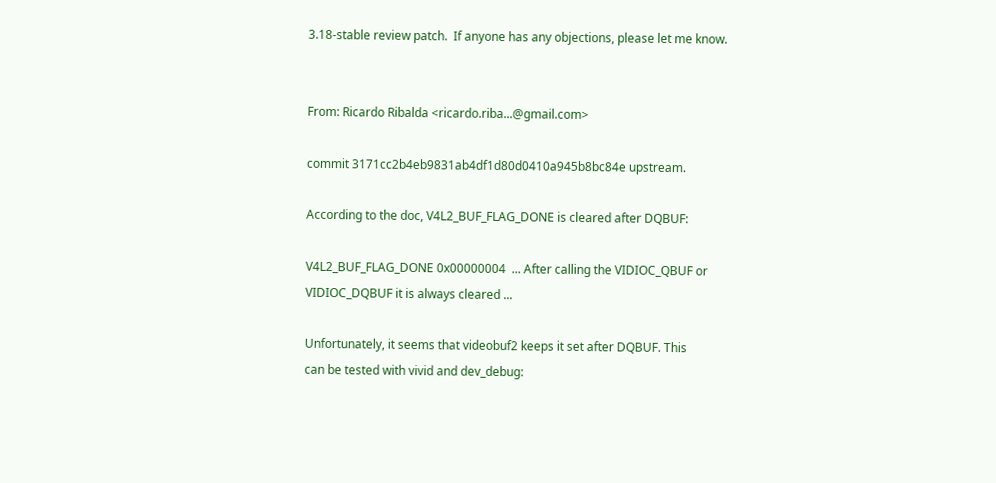3.18-stable review patch.  If anyone has any objections, please let me know.


From: Ricardo Ribalda <ricardo.riba...@gmail.com>

commit 3171cc2b4eb9831ab4df1d80d0410a945b8bc84e upstream.

According to the doc, V4L2_BUF_FLAG_DONE is cleared after DQBUF:

V4L2_BUF_FLAG_DONE 0x00000004  ... After calling the VIDIOC_QBUF or
VIDIOC_DQBUF it is always cleared ...

Unfortunately, it seems that videobuf2 keeps it set after DQBUF. This
can be tested with vivid and dev_debug: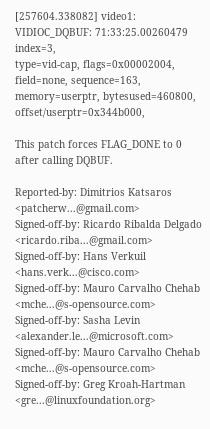[257604.338082] video1: VIDIOC_DQBUF: 71:33:25.00260479 index=3,
type=vid-cap, flags=0x00002004, field=none, sequence=163,
memory=userptr, bytesused=460800, offset/userptr=0x344b000,

This patch forces FLAG_DONE to 0 after calling DQBUF.

Reported-by: Dimitrios Katsaros <patcherw...@gmail.com>
Signed-off-by: Ricardo Ribalda Delgado <ricardo.riba...@gmail.com>
Signed-off-by: Hans Verkuil <hans.verk...@cisco.com>
Signed-off-by: Mauro Carvalho Chehab <mche...@s-opensource.com>
Signed-off-by: Sasha Levin <alexander.le...@microsoft.com>
Signed-off-by: Mauro Carvalho Chehab <mche...@s-opensource.com>
Signed-off-by: Greg Kroah-Hartman <gre...@linuxfoundation.org>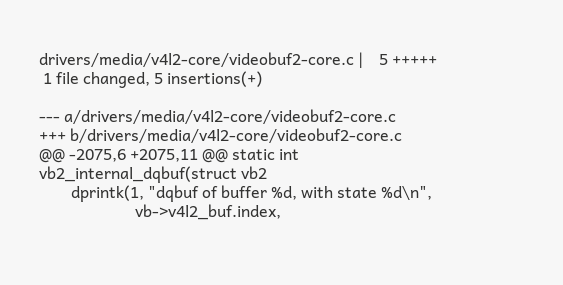drivers/media/v4l2-core/videobuf2-core.c |    5 +++++
 1 file changed, 5 insertions(+)

--- a/drivers/media/v4l2-core/videobuf2-core.c
+++ b/drivers/media/v4l2-core/videobuf2-core.c
@@ -2075,6 +2075,11 @@ static int vb2_internal_dqbuf(struct vb2
        dprintk(1, "dqbuf of buffer %d, with state %d\n",
                        vb->v4l2_buf.index,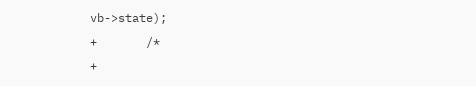vb->state);
+       /*
+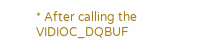* After calling the VIDIOC_DQBUF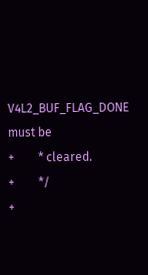V4L2_BUF_FLAG_DONE must be
+        * cleared.
+        */
+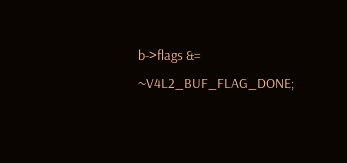b->flags &= ~V4L2_BUF_FLAG_DONE;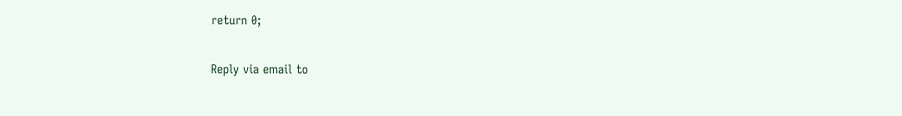return 0;

Reply via email to